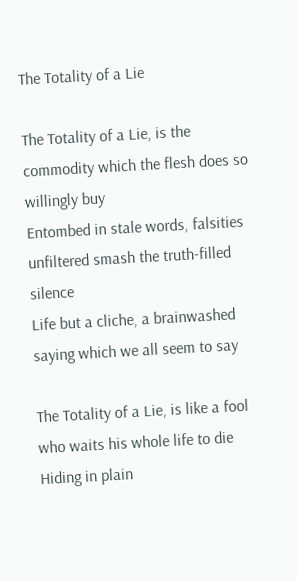The Totality of a Lie

The Totality of a Lie, is the commodity which the flesh does so willingly buy
Entombed in stale words, falsities unfiltered smash the truth-filled silence
Life but a cliche, a brainwashed saying which we all seem to say

The Totality of a Lie, is like a fool who waits his whole life to die
Hiding in plain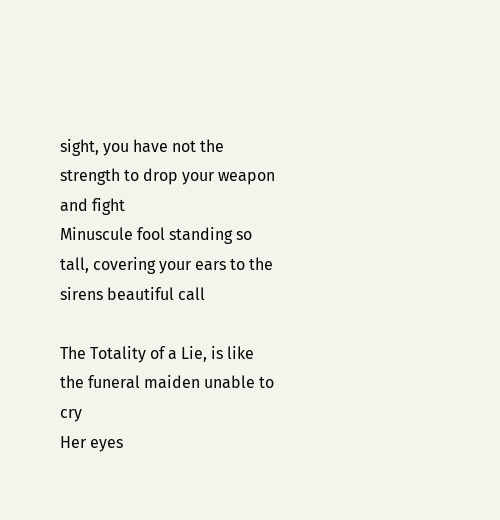sight, you have not the strength to drop your weapon and fight
Minuscule fool standing so tall, covering your ears to the sirens beautiful call

The Totality of a Lie, is like the funeral maiden unable to cry
Her eyes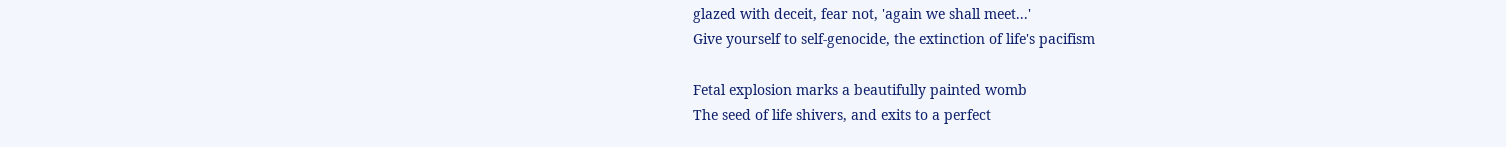glazed with deceit, fear not, 'again we shall meet...'
Give yourself to self-genocide, the extinction of life's pacifism

Fetal explosion marks a beautifully painted womb
The seed of life shivers, and exits to a perfect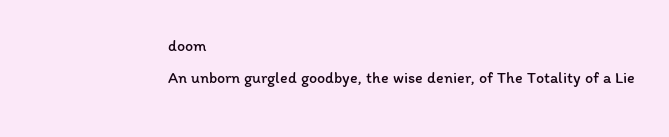doom
An unborn gurgled goodbye, the wise denier, of The Totality of a Lie